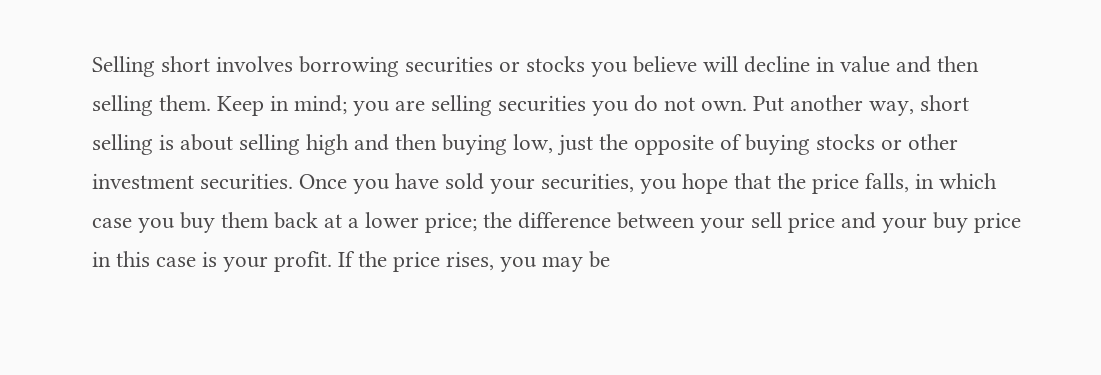Selling short involves borrowing securities or stocks you believe will decline in value and then selling them. Keep in mind; you are selling securities you do not own. Put another way, short selling is about selling high and then buying low, just the opposite of buying stocks or other investment securities. Once you have sold your securities, you hope that the price falls, in which case you buy them back at a lower price; the difference between your sell price and your buy price in this case is your profit. If the price rises, you may be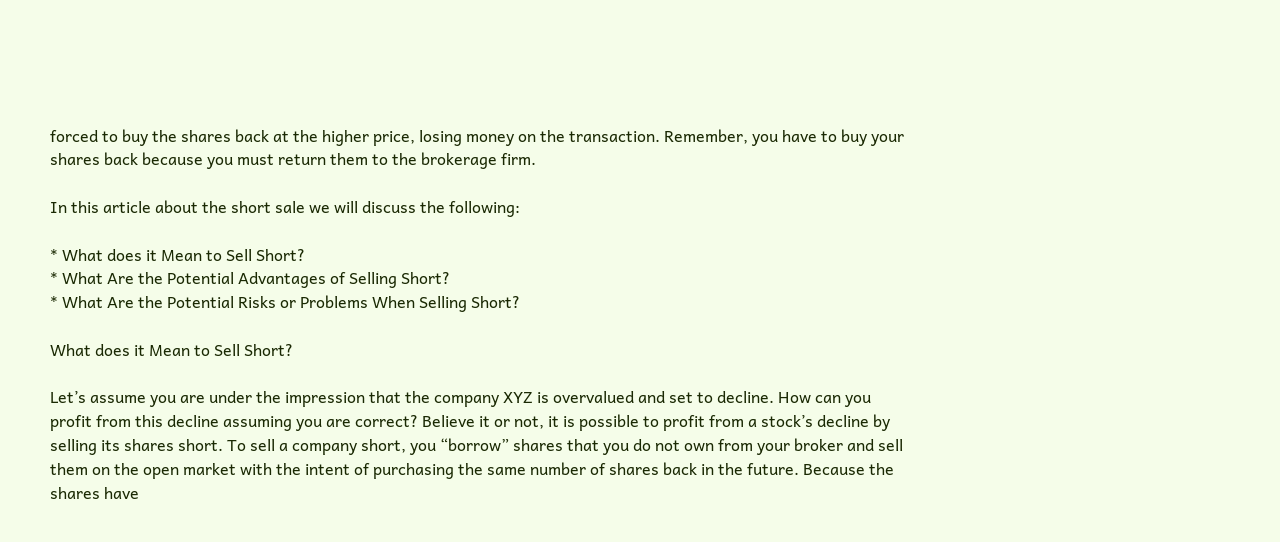forced to buy the shares back at the higher price, losing money on the transaction. Remember, you have to buy your shares back because you must return them to the brokerage firm.

In this article about the short sale we will discuss the following:

* What does it Mean to Sell Short?
* What Are the Potential Advantages of Selling Short?
* What Are the Potential Risks or Problems When Selling Short?

What does it Mean to Sell Short?

Let’s assume you are under the impression that the company XYZ is overvalued and set to decline. How can you profit from this decline assuming you are correct? Believe it or not, it is possible to profit from a stock’s decline by selling its shares short. To sell a company short, you “borrow” shares that you do not own from your broker and sell them on the open market with the intent of purchasing the same number of shares back in the future. Because the shares have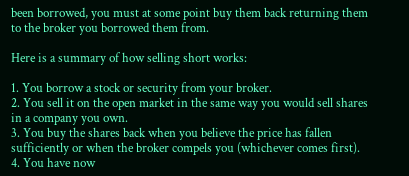been borrowed, you must at some point buy them back returning them to the broker you borrowed them from.

Here is a summary of how selling short works:

1. You borrow a stock or security from your broker.
2. You sell it on the open market in the same way you would sell shares in a company you own.
3. You buy the shares back when you believe the price has fallen sufficiently or when the broker compels you (whichever comes first).
4. You have now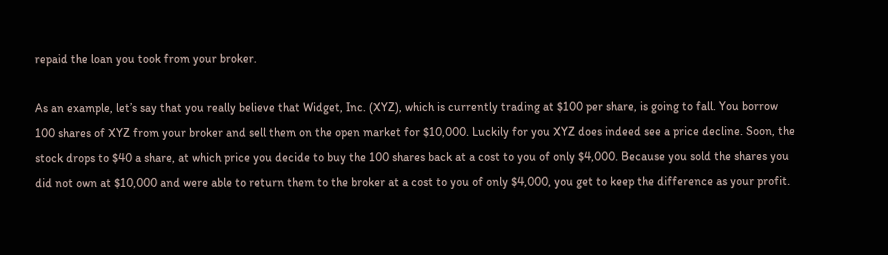repaid the loan you took from your broker.

As an example, let’s say that you really believe that Widget, Inc. (XYZ), which is currently trading at $100 per share, is going to fall. You borrow 100 shares of XYZ from your broker and sell them on the open market for $10,000. Luckily for you XYZ does indeed see a price decline. Soon, the stock drops to $40 a share, at which price you decide to buy the 100 shares back at a cost to you of only $4,000. Because you sold the shares you did not own at $10,000 and were able to return them to the broker at a cost to you of only $4,000, you get to keep the difference as your profit.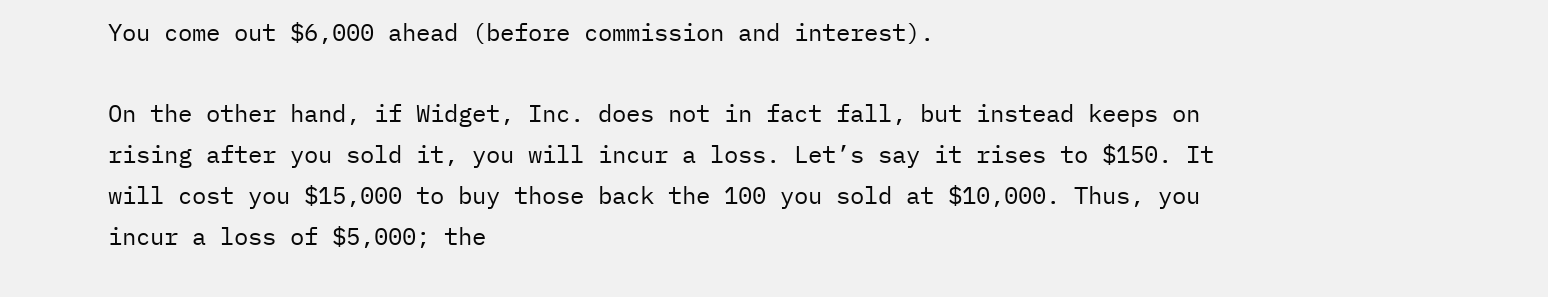You come out $6,000 ahead (before commission and interest).

On the other hand, if Widget, Inc. does not in fact fall, but instead keeps on rising after you sold it, you will incur a loss. Let’s say it rises to $150. It will cost you $15,000 to buy those back the 100 you sold at $10,000. Thus, you incur a loss of $5,000; the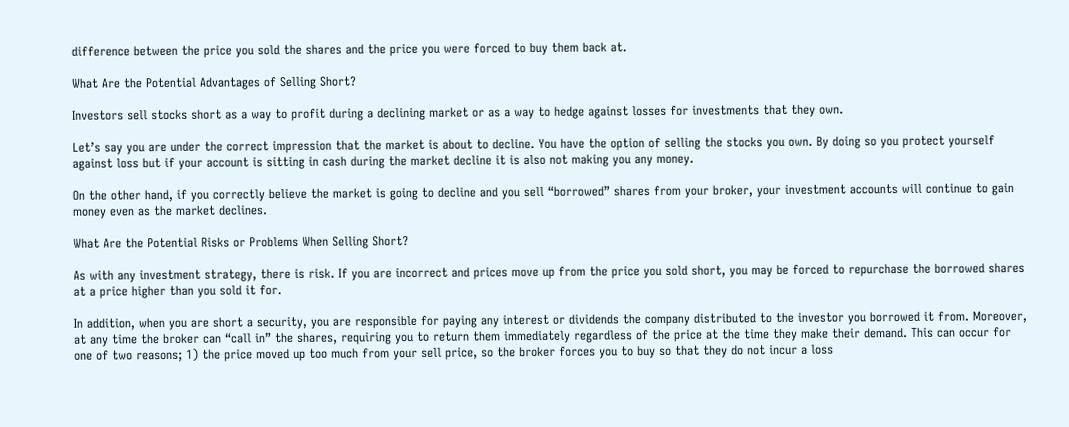difference between the price you sold the shares and the price you were forced to buy them back at.

What Are the Potential Advantages of Selling Short?

Investors sell stocks short as a way to profit during a declining market or as a way to hedge against losses for investments that they own.

Let’s say you are under the correct impression that the market is about to decline. You have the option of selling the stocks you own. By doing so you protect yourself against loss but if your account is sitting in cash during the market decline it is also not making you any money.

On the other hand, if you correctly believe the market is going to decline and you sell “borrowed” shares from your broker, your investment accounts will continue to gain money even as the market declines.

What Are the Potential Risks or Problems When Selling Short?

As with any investment strategy, there is risk. If you are incorrect and prices move up from the price you sold short, you may be forced to repurchase the borrowed shares at a price higher than you sold it for.

In addition, when you are short a security, you are responsible for paying any interest or dividends the company distributed to the investor you borrowed it from. Moreover, at any time the broker can “call in” the shares, requiring you to return them immediately regardless of the price at the time they make their demand. This can occur for one of two reasons; 1) the price moved up too much from your sell price, so the broker forces you to buy so that they do not incur a loss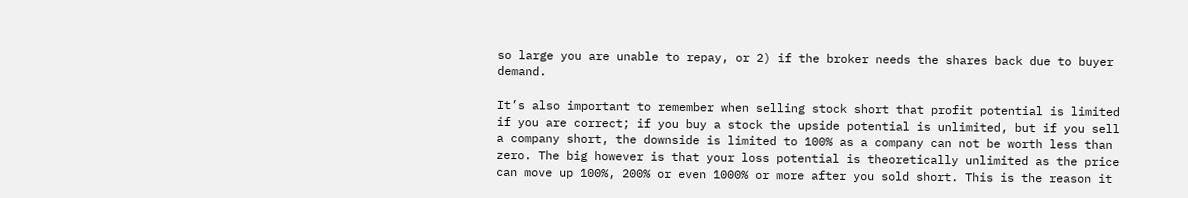so large you are unable to repay, or 2) if the broker needs the shares back due to buyer demand.

It’s also important to remember when selling stock short that profit potential is limited if you are correct; if you buy a stock the upside potential is unlimited, but if you sell a company short, the downside is limited to 100% as a company can not be worth less than zero. The big however is that your loss potential is theoretically unlimited as the price can move up 100%, 200% or even 1000% or more after you sold short. This is the reason it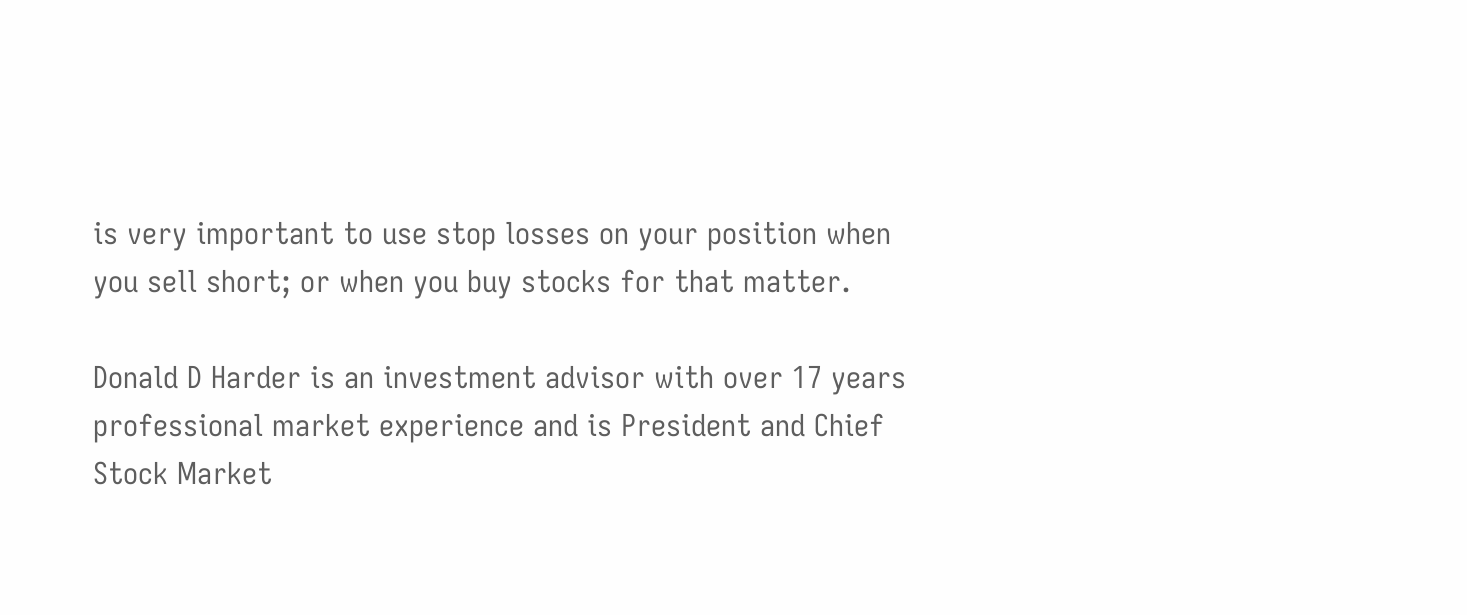is very important to use stop losses on your position when you sell short; or when you buy stocks for that matter.

Donald D Harder is an investment advisor with over 17 years professional market experience and is President and Chief Stock Market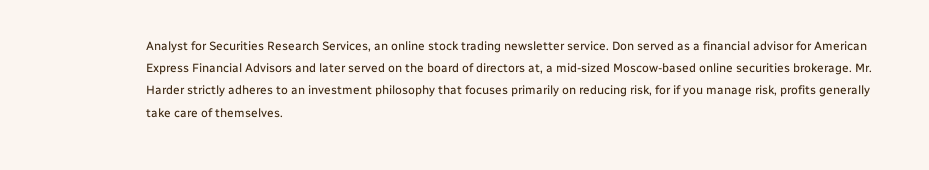Analyst for Securities Research Services, an online stock trading newsletter service. Don served as a financial advisor for American Express Financial Advisors and later served on the board of directors at, a mid-sized Moscow-based online securities brokerage. Mr. Harder strictly adheres to an investment philosophy that focuses primarily on reducing risk, for if you manage risk, profits generally take care of themselves.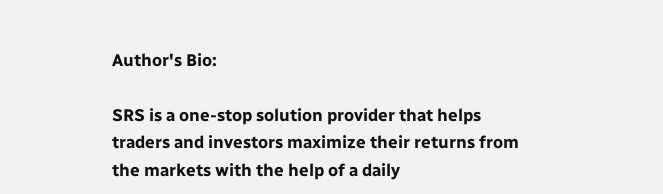Author's Bio:

SRS is a one-stop solution provider that helps traders and investors maximize their returns from the markets with the help of a daily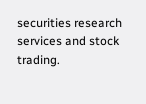securities research services and stock trading.